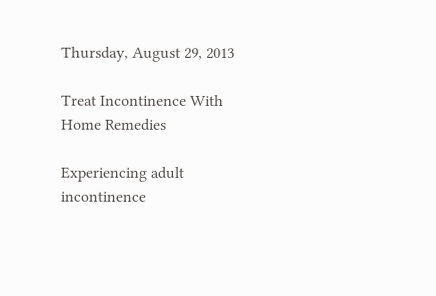Thursday, August 29, 2013

Treat Incontinence With Home Remedies

Experiencing adult incontinence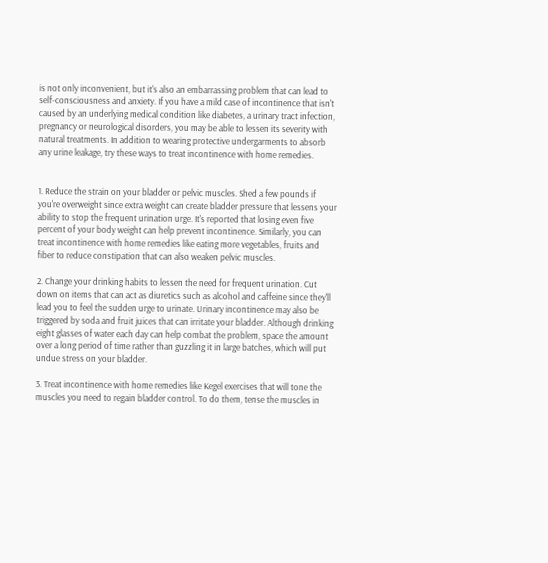is not only inconvenient, but it's also an embarrassing problem that can lead to self-consciousness and anxiety. If you have a mild case of incontinence that isn't caused by an underlying medical condition like diabetes, a urinary tract infection, pregnancy or neurological disorders, you may be able to lessen its severity with natural treatments. In addition to wearing protective undergarments to absorb any urine leakage, try these ways to treat incontinence with home remedies.


1. Reduce the strain on your bladder or pelvic muscles. Shed a few pounds if you're overweight since extra weight can create bladder pressure that lessens your ability to stop the frequent urination urge. It's reported that losing even five percent of your body weight can help prevent incontinence. Similarly, you can treat incontinence with home remedies like eating more vegetables, fruits and fiber to reduce constipation that can also weaken pelvic muscles.

2. Change your drinking habits to lessen the need for frequent urination. Cut down on items that can act as diuretics such as alcohol and caffeine since they'll lead you to feel the sudden urge to urinate. Urinary incontinence may also be triggered by soda and fruit juices that can irritate your bladder. Although drinking eight glasses of water each day can help combat the problem, space the amount over a long period of time rather than guzzling it in large batches, which will put undue stress on your bladder.

3. Treat incontinence with home remedies like Kegel exercises that will tone the muscles you need to regain bladder control. To do them, tense the muscles in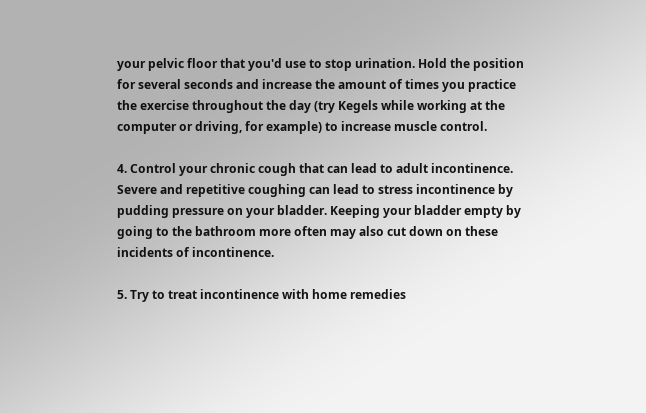your pelvic floor that you'd use to stop urination. Hold the position for several seconds and increase the amount of times you practice the exercise throughout the day (try Kegels while working at the computer or driving, for example) to increase muscle control.

4. Control your chronic cough that can lead to adult incontinence. Severe and repetitive coughing can lead to stress incontinence by pudding pressure on your bladder. Keeping your bladder empty by going to the bathroom more often may also cut down on these incidents of incontinence.

5. Try to treat incontinence with home remedies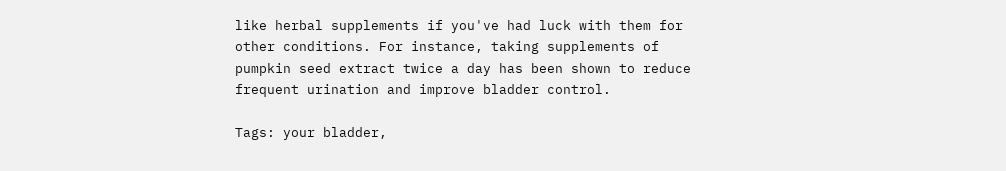like herbal supplements if you've had luck with them for other conditions. For instance, taking supplements of pumpkin seed extract twice a day has been shown to reduce frequent urination and improve bladder control.

Tags: your bladder,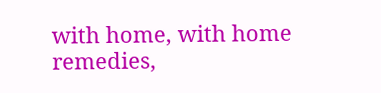with home, with home remedies,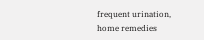frequent urination, home remedies